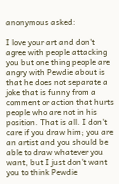anonymous asked:

I love your art and don't agree with people attacking you but one thing people are angry with Pewdie about is that he does not separate a joke that is funny from a comment or action that hurts people who are not in his position. That is all. I don't care if you draw him; you are an artist and you should be able to draw whatever you want, but I just don't want you to think Pewdie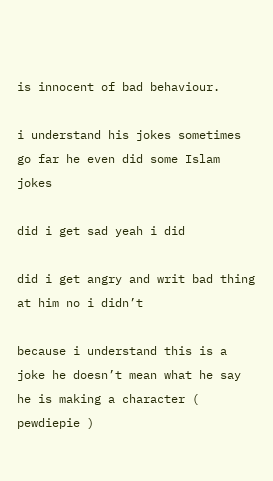is innocent of bad behaviour.

i understand his jokes sometimes go far he even did some Islam jokes

did i get sad yeah i did

did i get angry and writ bad thing at him no i didn’t

because i understand this is a joke he doesn’t mean what he say he is making a character ( pewdiepie )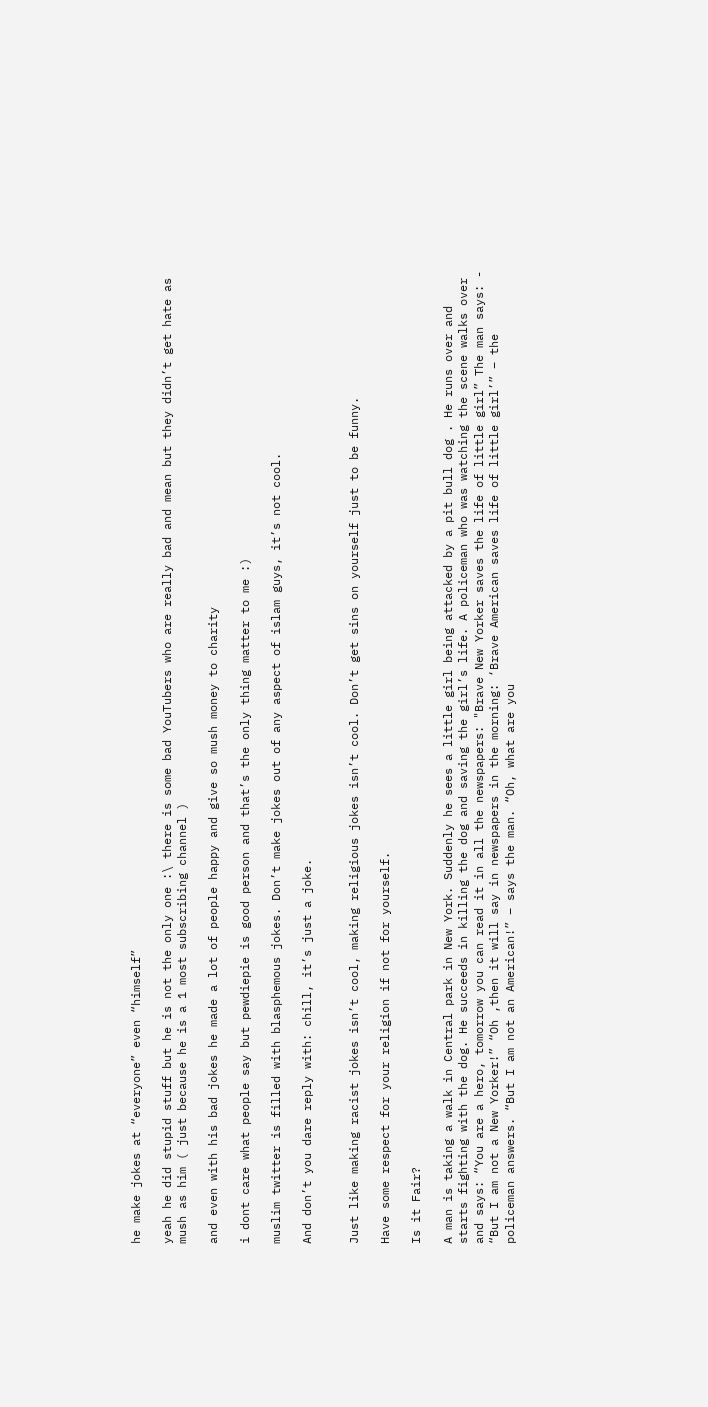he make jokes at “everyone” even “himself”

yeah he did stupid stuff but he is not the only one :\ there is some bad YouTubers who are really bad and mean but they didn’t get hate as mush as him ( just because he is a 1 most subscribing channel )

and even with his bad jokes he made a lot of people happy and give so mush money to charity

i dont care what people say but pewdiepie is good person and that’s the only thing matter to me :)

muslim twitter is filled with blasphemous jokes. Don’t make jokes out of any aspect of islam guys, it’s not cool.

And don’t you dare reply with: chill, it’s just a joke.


Just like making racist jokes isn’t cool, making religious jokes isn’t cool. Don’t get sins on yourself just to be funny.

Have some respect for your religion if not for yourself.

Is it Fair?

A man is taking a walk in Central park in New York. Suddenly he sees a little girl being attacked by a pit bull dog . He runs over and starts fighting with the dog. He succeeds in killing the dog and saving the girl’s life. A policeman who was watching the scene walks over and says: “You are a hero, tomorrow you can read it in all the newspapers: "Brave New Yorker saves the life of little girl” The man says: - “But I am not a New Yorker!” “Oh ,then it will say in newspapers in the morning: ‘Brave American saves life of little girl’” – the policeman answers. “But I am not an American!” – says the man. “Oh, what are you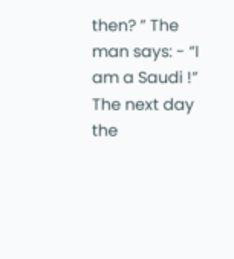then? ” The man says: - “I am a Saudi !” The next day the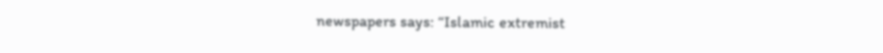newspapers says: “Islamic extremist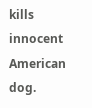kills innocent American dog.